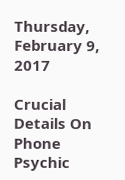Thursday, February 9, 2017

Crucial Details On Phone Psychic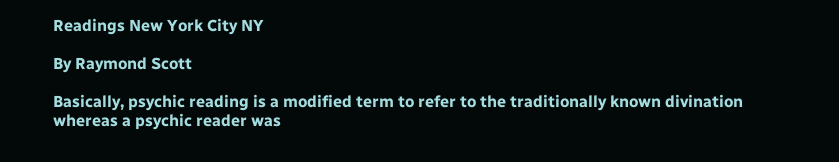Readings New York City NY

By Raymond Scott

Basically, psychic reading is a modified term to refer to the traditionally known divination whereas a psychic reader was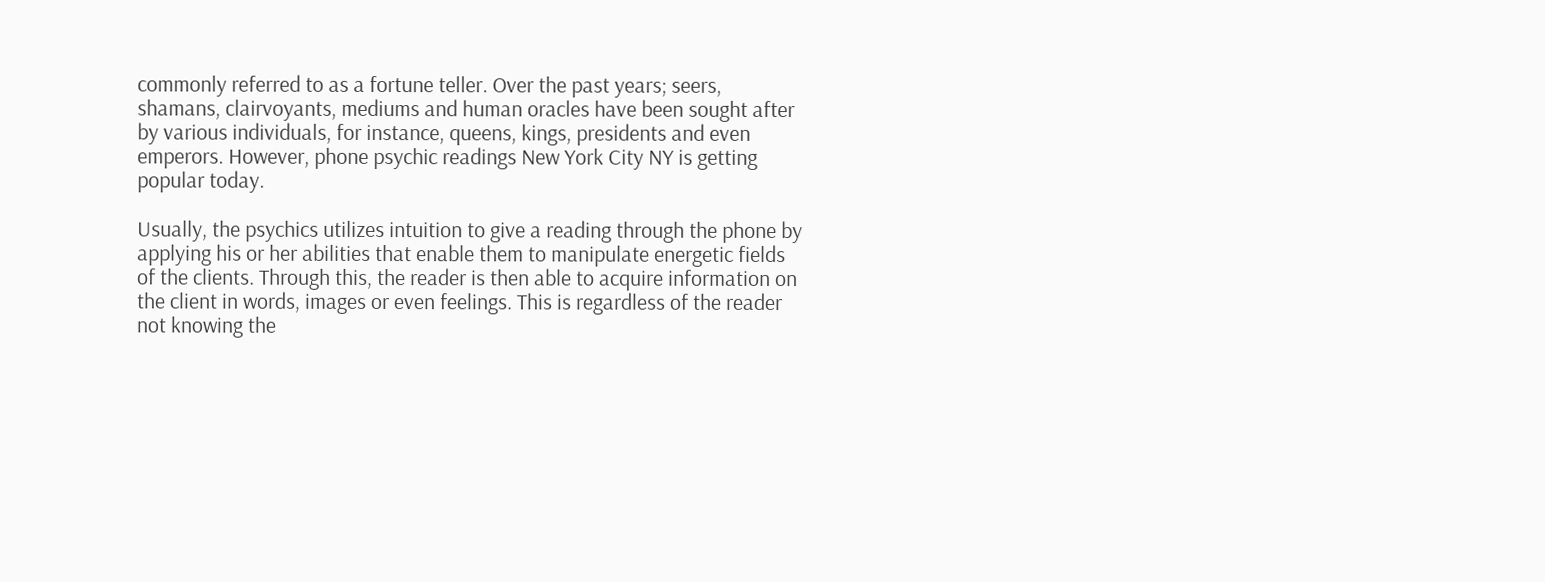commonly referred to as a fortune teller. Over the past years; seers, shamans, clairvoyants, mediums and human oracles have been sought after by various individuals, for instance, queens, kings, presidents and even emperors. However, phone psychic readings New York City NY is getting popular today.

Usually, the psychics utilizes intuition to give a reading through the phone by applying his or her abilities that enable them to manipulate energetic fields of the clients. Through this, the reader is then able to acquire information on the client in words, images or even feelings. This is regardless of the reader not knowing the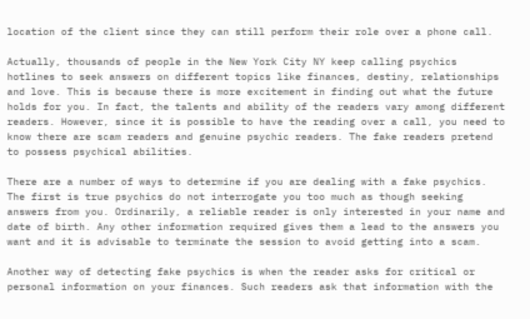location of the client since they can still perform their role over a phone call.

Actually, thousands of people in the New York City NY keep calling psychics hotlines to seek answers on different topics like finances, destiny, relationships and love. This is because there is more excitement in finding out what the future holds for you. In fact, the talents and ability of the readers vary among different readers. However, since it is possible to have the reading over a call, you need to know there are scam readers and genuine psychic readers. The fake readers pretend to possess psychical abilities.

There are a number of ways to determine if you are dealing with a fake psychics. The first is true psychics do not interrogate you too much as though seeking answers from you. Ordinarily, a reliable reader is only interested in your name and date of birth. Any other information required gives them a lead to the answers you want and it is advisable to terminate the session to avoid getting into a scam.

Another way of detecting fake psychics is when the reader asks for critical or personal information on your finances. Such readers ask that information with the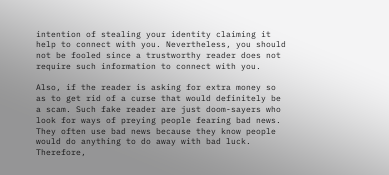intention of stealing your identity claiming it help to connect with you. Nevertheless, you should not be fooled since a trustworthy reader does not require such information to connect with you.

Also, if the reader is asking for extra money so as to get rid of a curse that would definitely be a scam. Such fake reader are just doom-sayers who look for ways of preying people fearing bad news. They often use bad news because they know people would do anything to do away with bad luck. Therefore,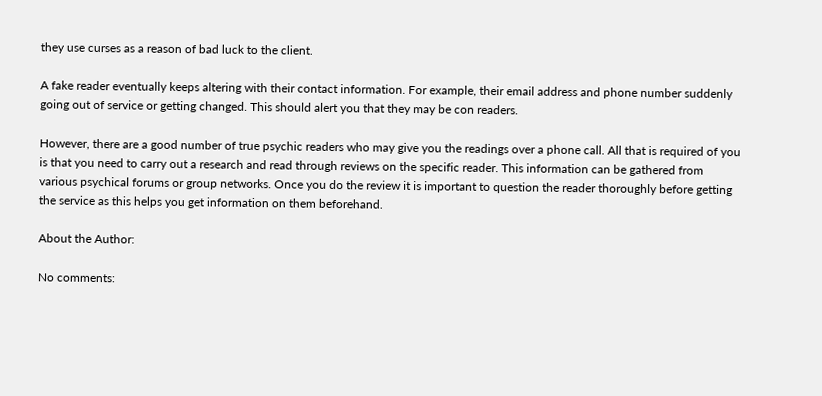they use curses as a reason of bad luck to the client.

A fake reader eventually keeps altering with their contact information. For example, their email address and phone number suddenly going out of service or getting changed. This should alert you that they may be con readers.

However, there are a good number of true psychic readers who may give you the readings over a phone call. All that is required of you is that you need to carry out a research and read through reviews on the specific reader. This information can be gathered from various psychical forums or group networks. Once you do the review it is important to question the reader thoroughly before getting the service as this helps you get information on them beforehand.

About the Author:

No comments: